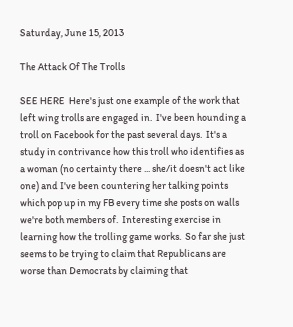Saturday, June 15, 2013

The Attack Of The Trolls

SEE HERE  Here's just one example of the work that left wing trolls are engaged in.  I've been hounding a troll on Facebook for the past several days.  It's a study in contrivance how this troll who identifies as a woman (no certainty there ... she/it doesn't act like one) and I've been countering her talking points which pop up in my FB every time she posts on walls we're both members of.  Interesting exercise in learning how the trolling game works.  So far she just seems to be trying to claim that Republicans are worse than Democrats by claiming that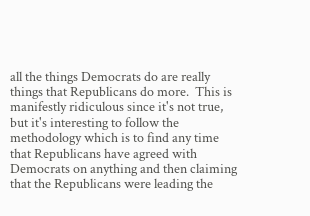all the things Democrats do are really things that Republicans do more.  This is manifestly ridiculous since it's not true, but it's interesting to follow the methodology which is to find any time that Republicans have agreed with Democrats on anything and then claiming that the Republicans were leading the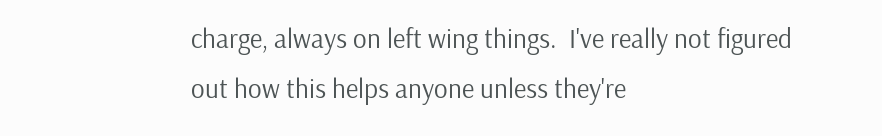charge, always on left wing things.  I've really not figured out how this helps anyone unless they're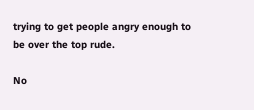trying to get people angry enough to be over the top rude.

No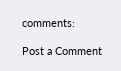comments:

Post a Comment